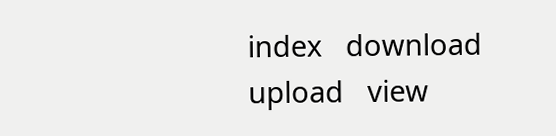index   download   upload   view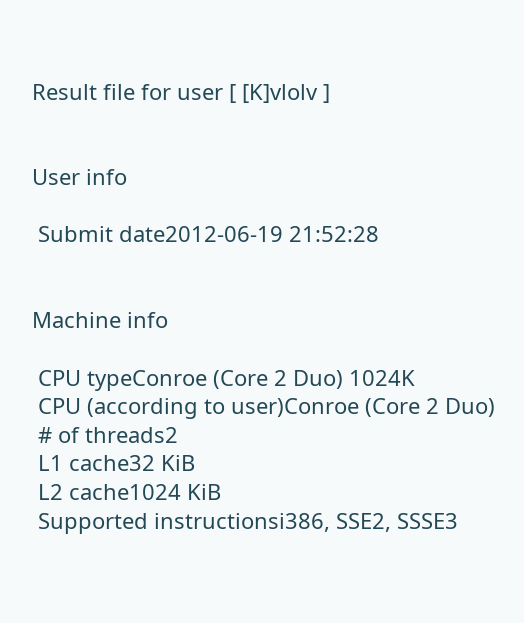Result file for user [ [K]vlolv ]


User info

 Submit date2012-06-19 21:52:28


Machine info

 CPU typeConroe (Core 2 Duo) 1024K
 CPU (according to user)Conroe (Core 2 Duo)
 # of threads2
 L1 cache32 KiB
 L2 cache1024 KiB
 Supported instructionsi386, SSE2, SSSE3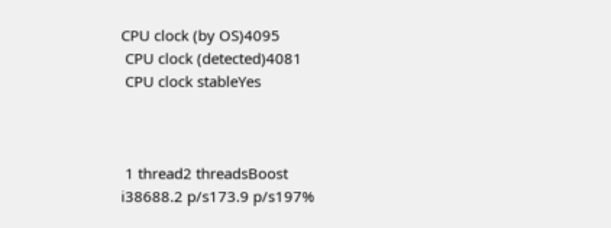CPU clock (by OS)4095
 CPU clock (detected)4081
 CPU clock stableYes



 1 thread2 threadsBoost
i38688.2 p/s173.9 p/s197%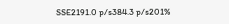SSE2191.0 p/s384.3 p/s201%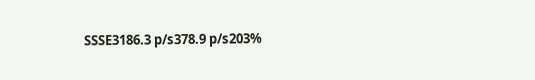SSSE3186.3 p/s378.9 p/s203%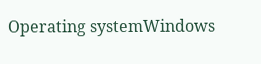Operating systemWindows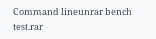Command lineunrar bench test.rar